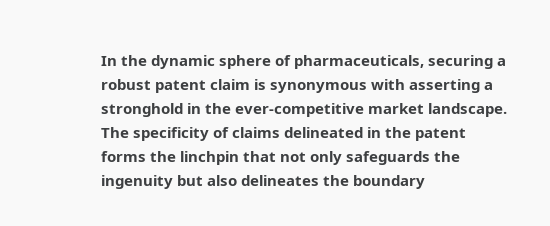In the dynamic sphere of pharmaceuticals, securing a robust patent claim is synonymous with asserting a stronghold in the ever-competitive market landscape. The specificity of claims delineated in the patent forms the linchpin that not only safeguards the ingenuity but also delineates the boundary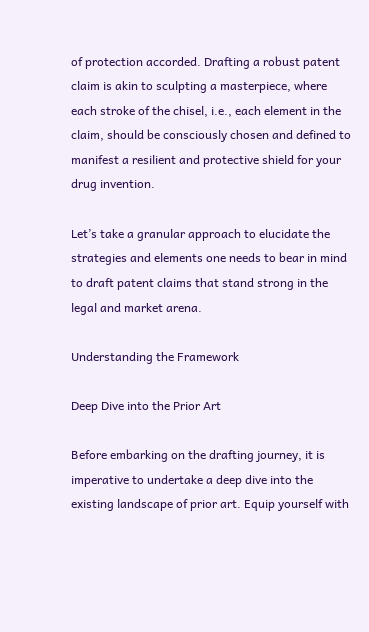of protection accorded. Drafting a robust patent claim is akin to sculpting a masterpiece, where each stroke of the chisel, i.e., each element in the claim, should be consciously chosen and defined to manifest a resilient and protective shield for your drug invention.

Let’s take a granular approach to elucidate the strategies and elements one needs to bear in mind to draft patent claims that stand strong in the legal and market arena.

Understanding the Framework

Deep Dive into the Prior Art

Before embarking on the drafting journey, it is imperative to undertake a deep dive into the existing landscape of prior art. Equip yourself with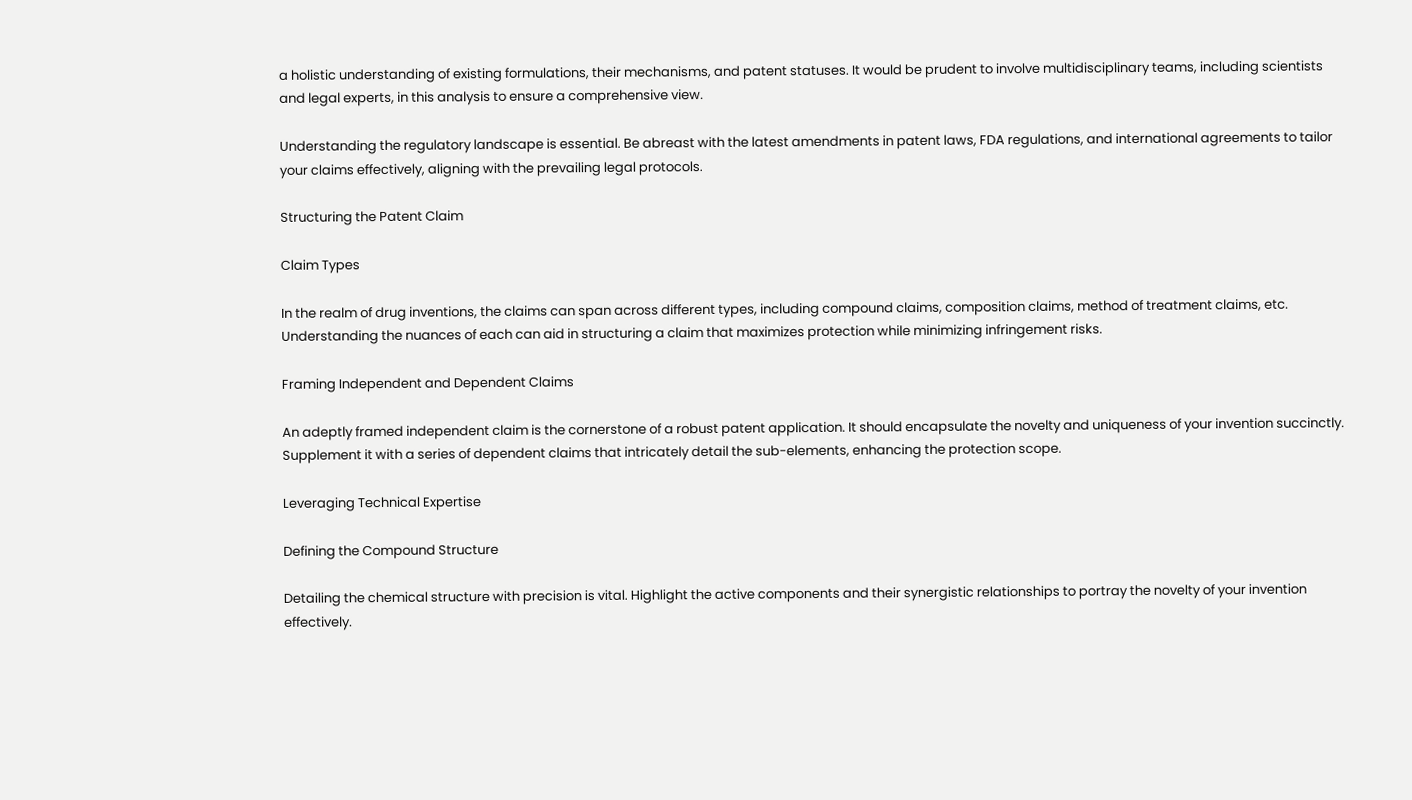a holistic understanding of existing formulations, their mechanisms, and patent statuses. It would be prudent to involve multidisciplinary teams, including scientists and legal experts, in this analysis to ensure a comprehensive view.

Understanding the regulatory landscape is essential. Be abreast with the latest amendments in patent laws, FDA regulations, and international agreements to tailor your claims effectively, aligning with the prevailing legal protocols.

Structuring the Patent Claim

Claim Types

In the realm of drug inventions, the claims can span across different types, including compound claims, composition claims, method of treatment claims, etc. Understanding the nuances of each can aid in structuring a claim that maximizes protection while minimizing infringement risks.

Framing Independent and Dependent Claims

An adeptly framed independent claim is the cornerstone of a robust patent application. It should encapsulate the novelty and uniqueness of your invention succinctly. Supplement it with a series of dependent claims that intricately detail the sub-elements, enhancing the protection scope.

Leveraging Technical Expertise

Defining the Compound Structure

Detailing the chemical structure with precision is vital. Highlight the active components and their synergistic relationships to portray the novelty of your invention effectively.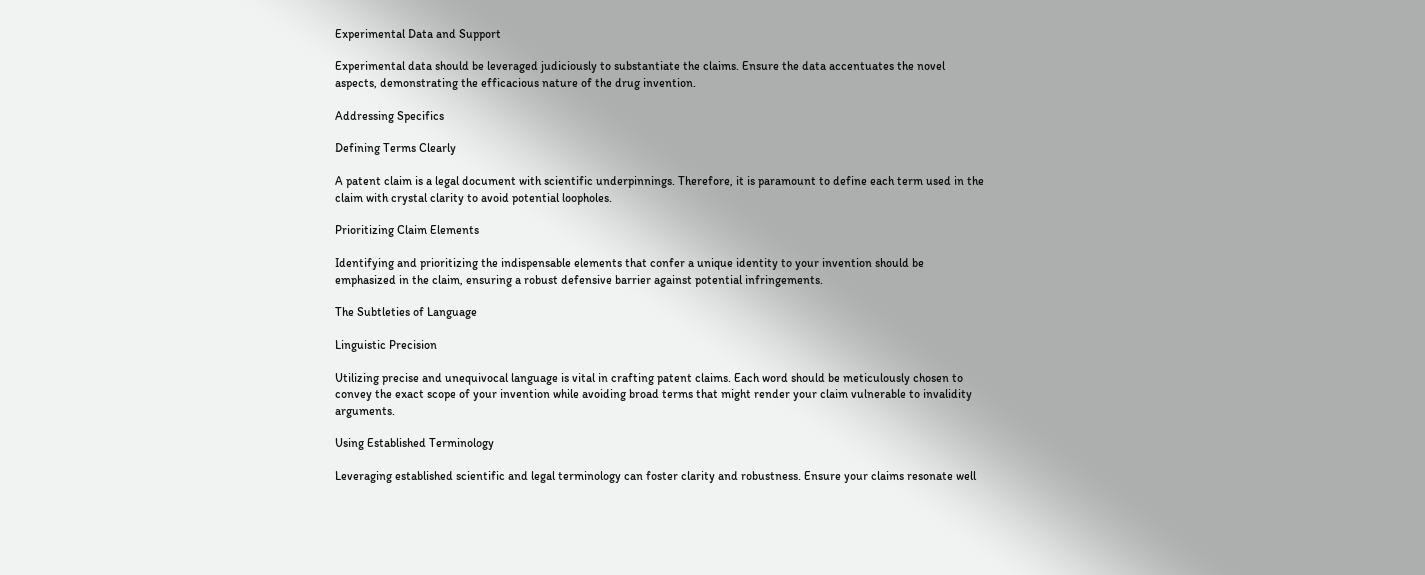Experimental Data and Support

Experimental data should be leveraged judiciously to substantiate the claims. Ensure the data accentuates the novel aspects, demonstrating the efficacious nature of the drug invention.

Addressing Specifics

Defining Terms Clearly

A patent claim is a legal document with scientific underpinnings. Therefore, it is paramount to define each term used in the claim with crystal clarity to avoid potential loopholes.

Prioritizing Claim Elements

Identifying and prioritizing the indispensable elements that confer a unique identity to your invention should be emphasized in the claim, ensuring a robust defensive barrier against potential infringements.

The Subtleties of Language

Linguistic Precision

Utilizing precise and unequivocal language is vital in crafting patent claims. Each word should be meticulously chosen to convey the exact scope of your invention while avoiding broad terms that might render your claim vulnerable to invalidity arguments.

Using Established Terminology

Leveraging established scientific and legal terminology can foster clarity and robustness. Ensure your claims resonate well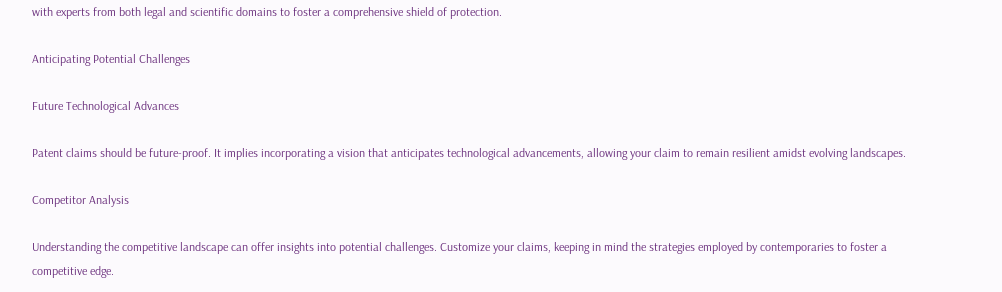with experts from both legal and scientific domains to foster a comprehensive shield of protection.

Anticipating Potential Challenges

Future Technological Advances

Patent claims should be future-proof. It implies incorporating a vision that anticipates technological advancements, allowing your claim to remain resilient amidst evolving landscapes.

Competitor Analysis

Understanding the competitive landscape can offer insights into potential challenges. Customize your claims, keeping in mind the strategies employed by contemporaries to foster a competitive edge.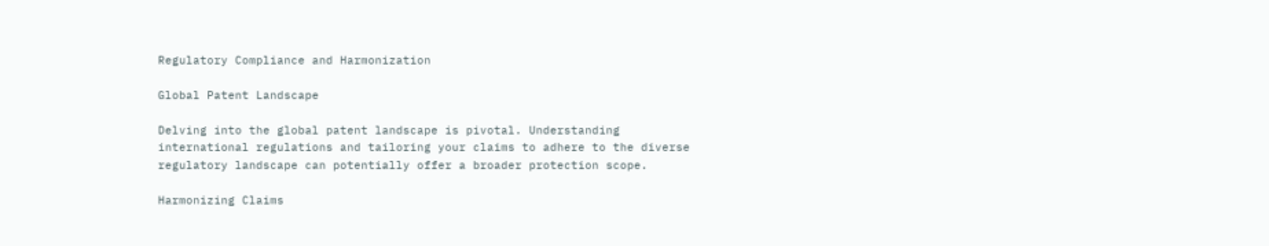Regulatory Compliance and Harmonization

Global Patent Landscape

Delving into the global patent landscape is pivotal. Understanding international regulations and tailoring your claims to adhere to the diverse regulatory landscape can potentially offer a broader protection scope.

Harmonizing Claims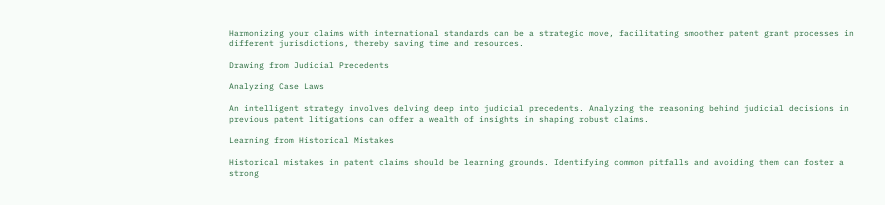Harmonizing your claims with international standards can be a strategic move, facilitating smoother patent grant processes in different jurisdictions, thereby saving time and resources.

Drawing from Judicial Precedents

Analyzing Case Laws

An intelligent strategy involves delving deep into judicial precedents. Analyzing the reasoning behind judicial decisions in previous patent litigations can offer a wealth of insights in shaping robust claims.

Learning from Historical Mistakes

Historical mistakes in patent claims should be learning grounds. Identifying common pitfalls and avoiding them can foster a strong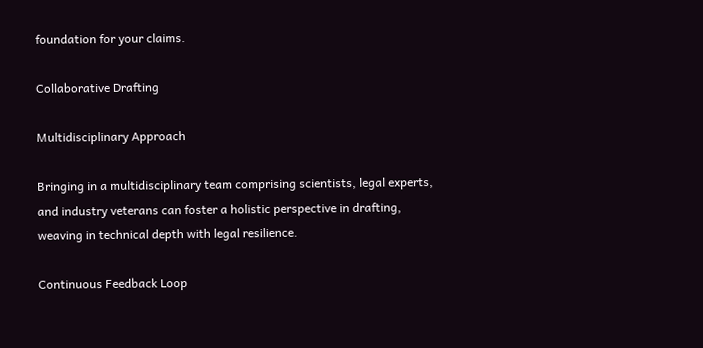foundation for your claims.

Collaborative Drafting

Multidisciplinary Approach

Bringing in a multidisciplinary team comprising scientists, legal experts, and industry veterans can foster a holistic perspective in drafting, weaving in technical depth with legal resilience.

Continuous Feedback Loop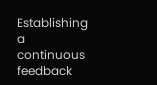Establishing a continuous feedback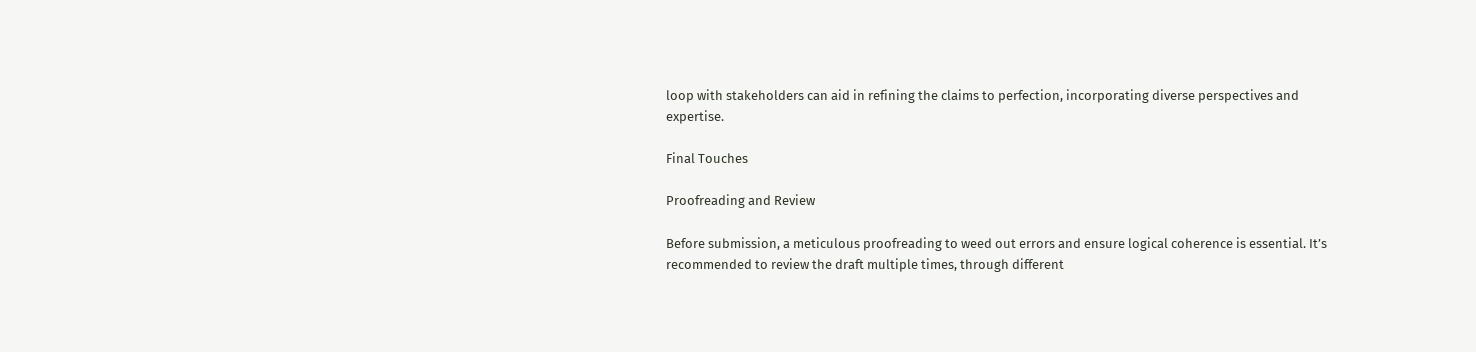loop with stakeholders can aid in refining the claims to perfection, incorporating diverse perspectives and expertise.

Final Touches

Proofreading and Review

Before submission, a meticulous proofreading to weed out errors and ensure logical coherence is essential. It’s recommended to review the draft multiple times, through different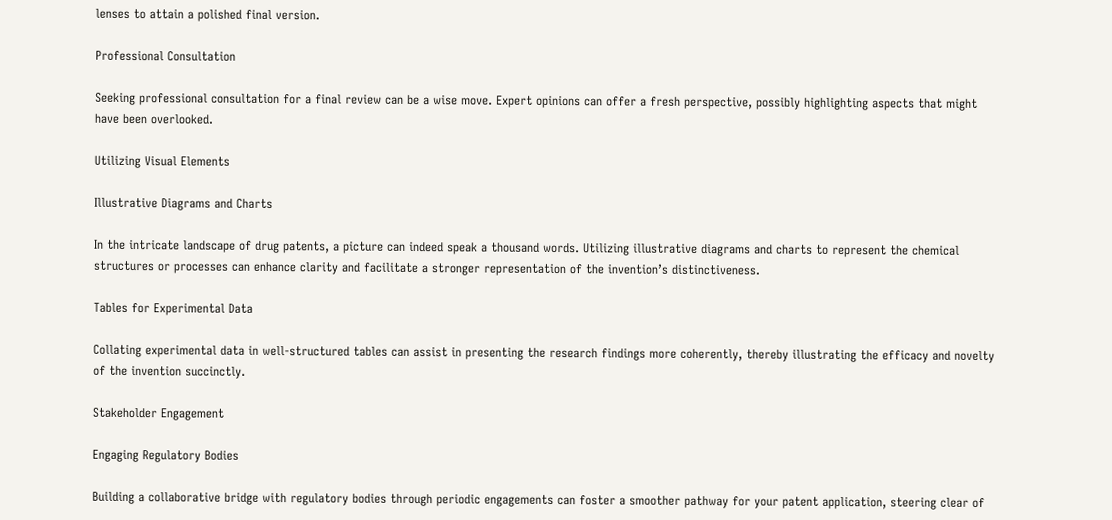lenses to attain a polished final version.

Professional Consultation

Seeking professional consultation for a final review can be a wise move. Expert opinions can offer a fresh perspective, possibly highlighting aspects that might have been overlooked.

Utilizing Visual Elements

Illustrative Diagrams and Charts

In the intricate landscape of drug patents, a picture can indeed speak a thousand words. Utilizing illustrative diagrams and charts to represent the chemical structures or processes can enhance clarity and facilitate a stronger representation of the invention’s distinctiveness.

Tables for Experimental Data

Collating experimental data in well-structured tables can assist in presenting the research findings more coherently, thereby illustrating the efficacy and novelty of the invention succinctly.

Stakeholder Engagement

Engaging Regulatory Bodies

Building a collaborative bridge with regulatory bodies through periodic engagements can foster a smoother pathway for your patent application, steering clear of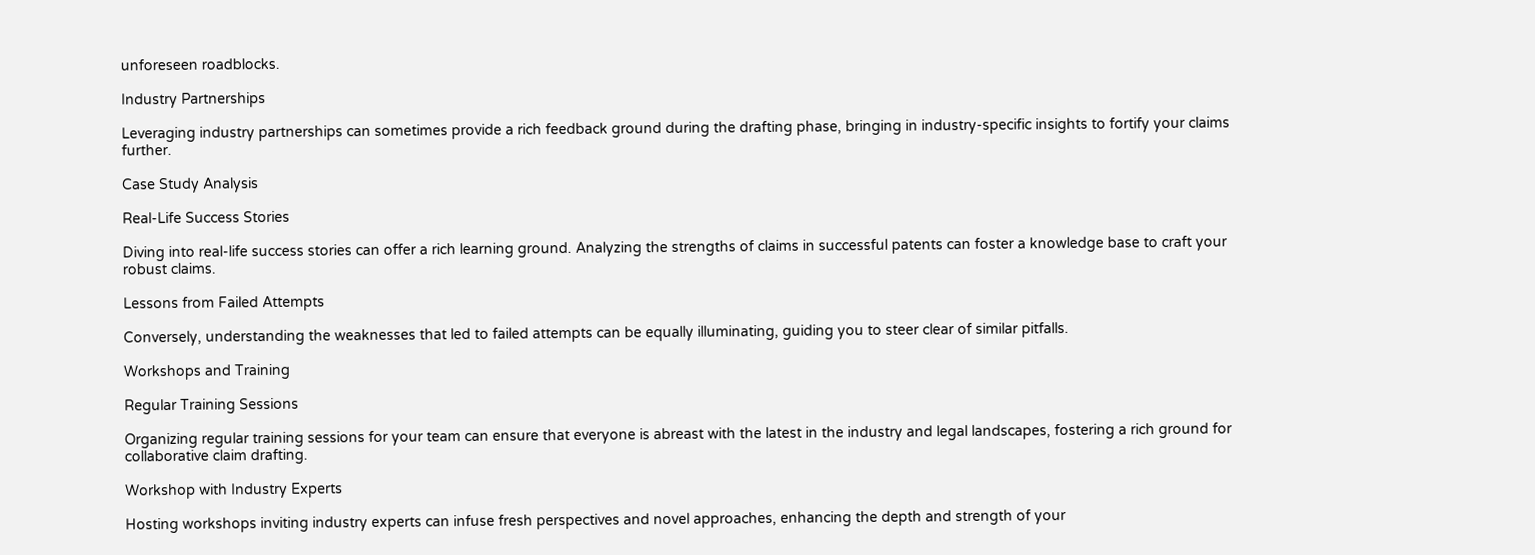unforeseen roadblocks.

Industry Partnerships

Leveraging industry partnerships can sometimes provide a rich feedback ground during the drafting phase, bringing in industry-specific insights to fortify your claims further.

Case Study Analysis

Real-Life Success Stories

Diving into real-life success stories can offer a rich learning ground. Analyzing the strengths of claims in successful patents can foster a knowledge base to craft your robust claims.

Lessons from Failed Attempts

Conversely, understanding the weaknesses that led to failed attempts can be equally illuminating, guiding you to steer clear of similar pitfalls.

Workshops and Training

Regular Training Sessions

Organizing regular training sessions for your team can ensure that everyone is abreast with the latest in the industry and legal landscapes, fostering a rich ground for collaborative claim drafting.

Workshop with Industry Experts

Hosting workshops inviting industry experts can infuse fresh perspectives and novel approaches, enhancing the depth and strength of your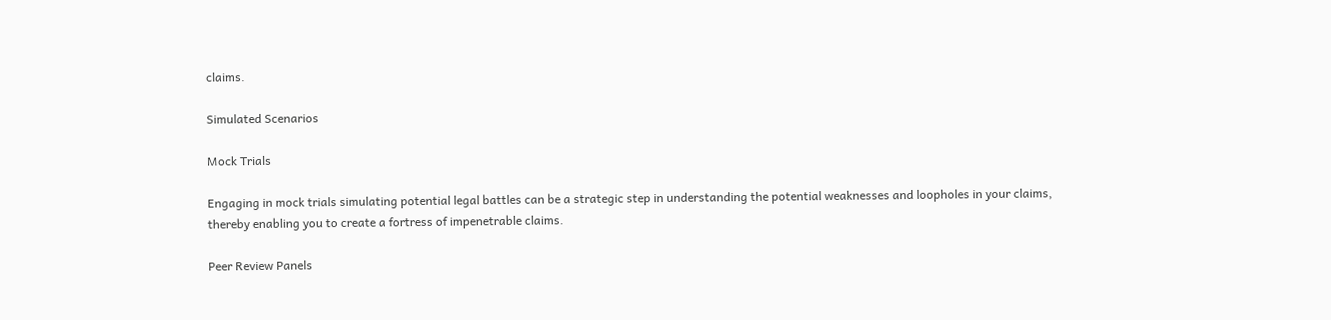claims.

Simulated Scenarios

Mock Trials

Engaging in mock trials simulating potential legal battles can be a strategic step in understanding the potential weaknesses and loopholes in your claims, thereby enabling you to create a fortress of impenetrable claims.

Peer Review Panels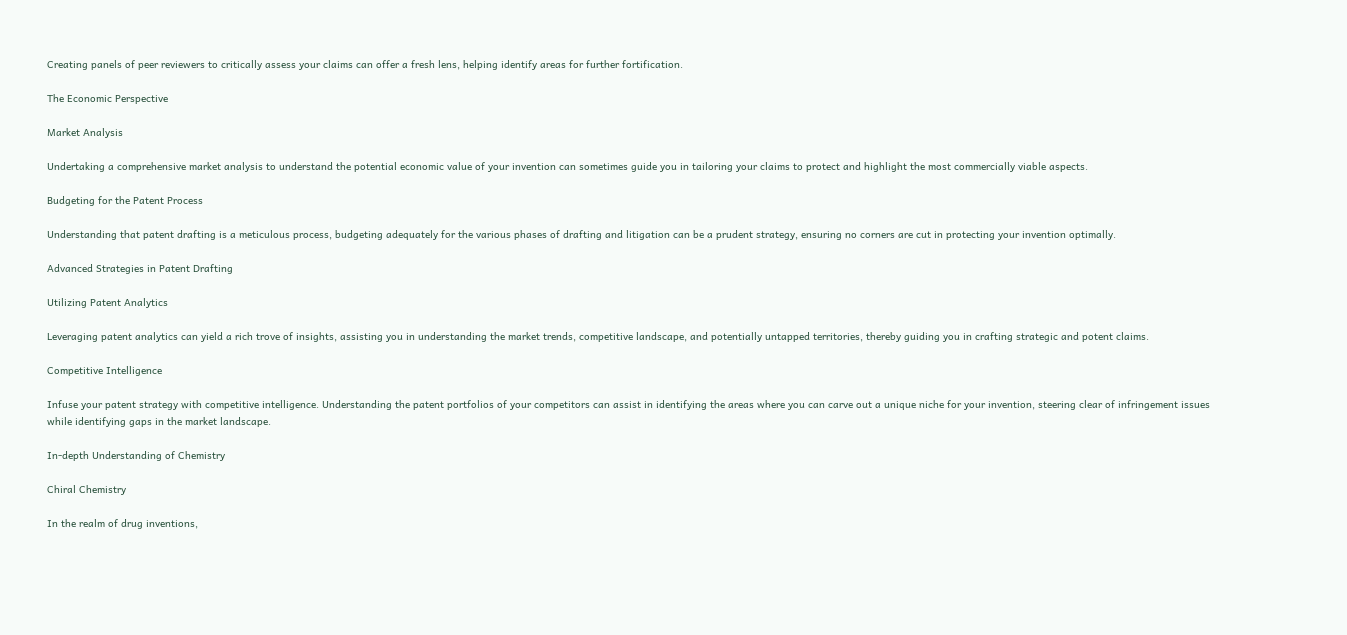Creating panels of peer reviewers to critically assess your claims can offer a fresh lens, helping identify areas for further fortification.

The Economic Perspective

Market Analysis

Undertaking a comprehensive market analysis to understand the potential economic value of your invention can sometimes guide you in tailoring your claims to protect and highlight the most commercially viable aspects.

Budgeting for the Patent Process

Understanding that patent drafting is a meticulous process, budgeting adequately for the various phases of drafting and litigation can be a prudent strategy, ensuring no corners are cut in protecting your invention optimally.

Advanced Strategies in Patent Drafting

Utilizing Patent Analytics

Leveraging patent analytics can yield a rich trove of insights, assisting you in understanding the market trends, competitive landscape, and potentially untapped territories, thereby guiding you in crafting strategic and potent claims.

Competitive Intelligence

Infuse your patent strategy with competitive intelligence. Understanding the patent portfolios of your competitors can assist in identifying the areas where you can carve out a unique niche for your invention, steering clear of infringement issues while identifying gaps in the market landscape.

In-depth Understanding of Chemistry

Chiral Chemistry

In the realm of drug inventions,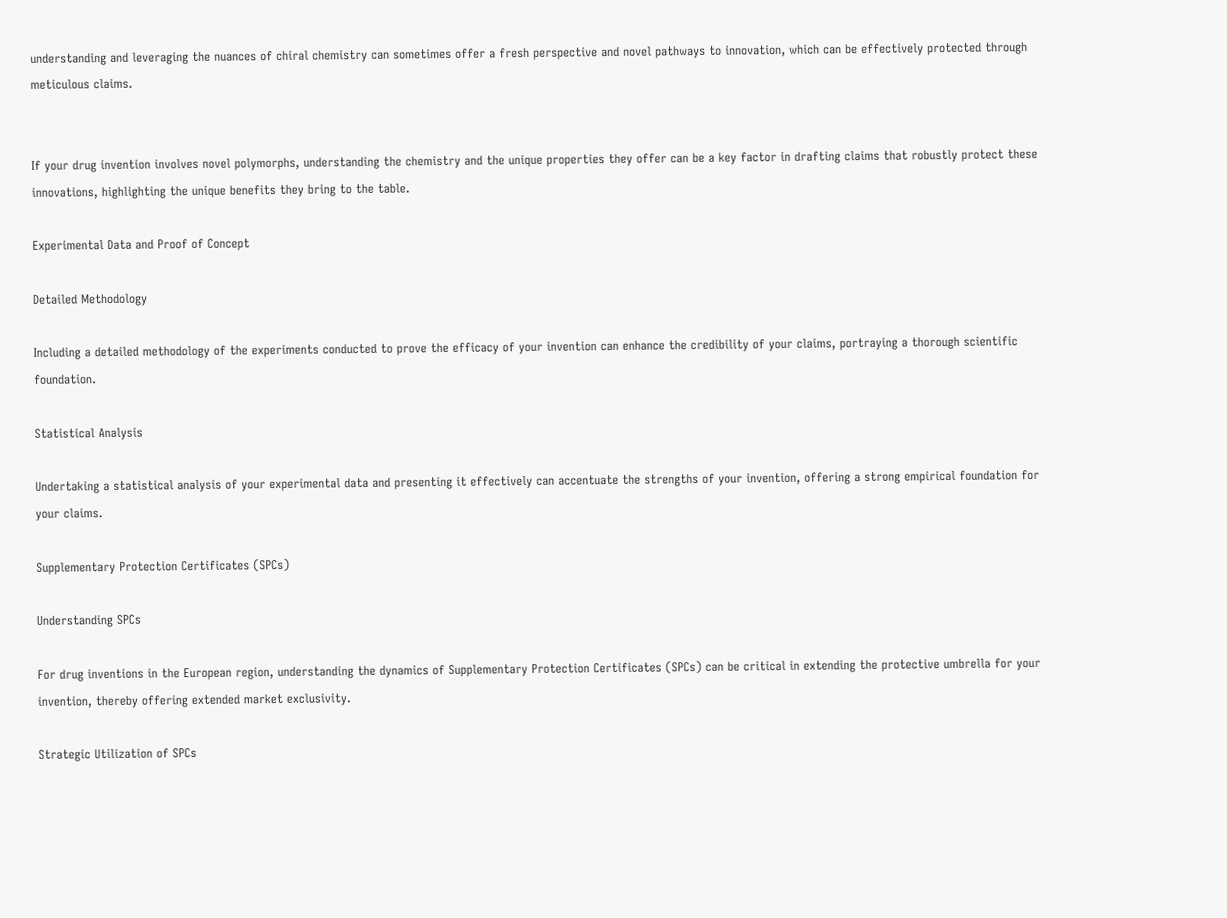understanding and leveraging the nuances of chiral chemistry can sometimes offer a fresh perspective and novel pathways to innovation, which can be effectively protected through meticulous claims.


If your drug invention involves novel polymorphs, understanding the chemistry and the unique properties they offer can be a key factor in drafting claims that robustly protect these innovations, highlighting the unique benefits they bring to the table.

Experimental Data and Proof of Concept

Detailed Methodology

Including a detailed methodology of the experiments conducted to prove the efficacy of your invention can enhance the credibility of your claims, portraying a thorough scientific foundation.

Statistical Analysis

Undertaking a statistical analysis of your experimental data and presenting it effectively can accentuate the strengths of your invention, offering a strong empirical foundation for your claims.

Supplementary Protection Certificates (SPCs)

Understanding SPCs

For drug inventions in the European region, understanding the dynamics of Supplementary Protection Certificates (SPCs) can be critical in extending the protective umbrella for your invention, thereby offering extended market exclusivity.

Strategic Utilization of SPCs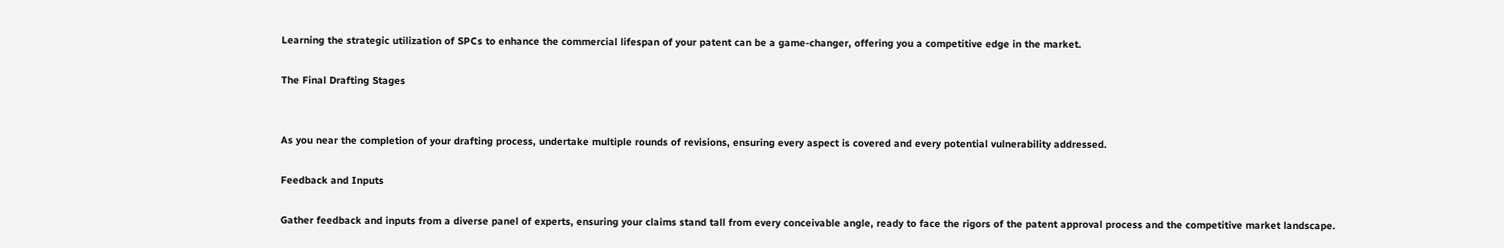Learning the strategic utilization of SPCs to enhance the commercial lifespan of your patent can be a game-changer, offering you a competitive edge in the market.

The Final Drafting Stages


As you near the completion of your drafting process, undertake multiple rounds of revisions, ensuring every aspect is covered and every potential vulnerability addressed.

Feedback and Inputs

Gather feedback and inputs from a diverse panel of experts, ensuring your claims stand tall from every conceivable angle, ready to face the rigors of the patent approval process and the competitive market landscape.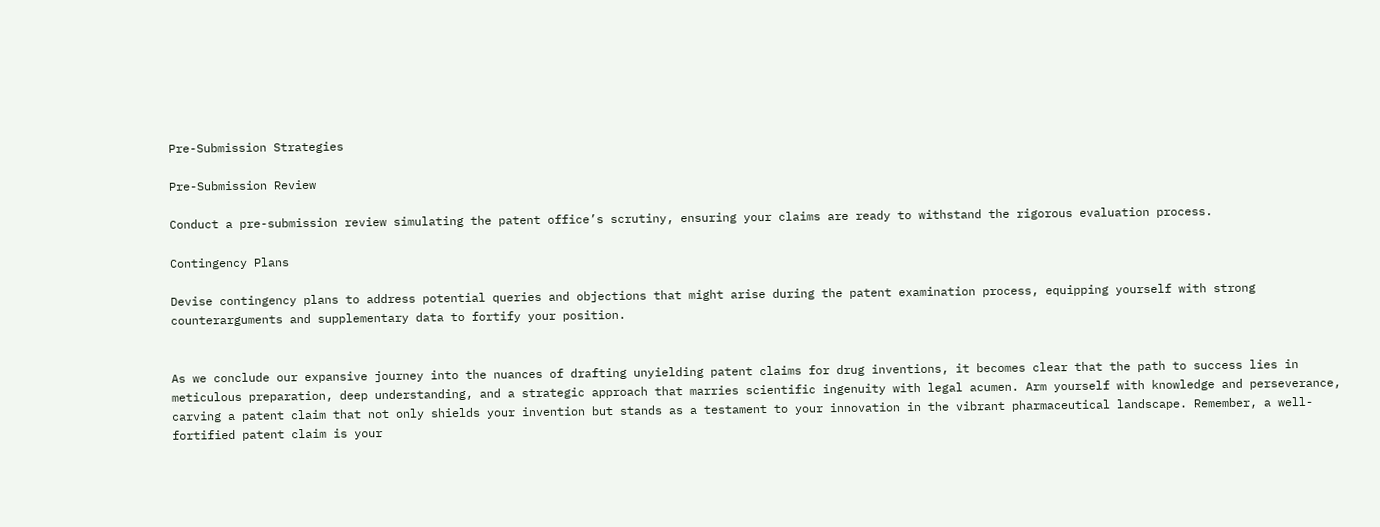Pre-Submission Strategies

Pre-Submission Review

Conduct a pre-submission review simulating the patent office’s scrutiny, ensuring your claims are ready to withstand the rigorous evaluation process.

Contingency Plans

Devise contingency plans to address potential queries and objections that might arise during the patent examination process, equipping yourself with strong counterarguments and supplementary data to fortify your position.


As we conclude our expansive journey into the nuances of drafting unyielding patent claims for drug inventions, it becomes clear that the path to success lies in meticulous preparation, deep understanding, and a strategic approach that marries scientific ingenuity with legal acumen. Arm yourself with knowledge and perseverance, carving a patent claim that not only shields your invention but stands as a testament to your innovation in the vibrant pharmaceutical landscape. Remember, a well-fortified patent claim is your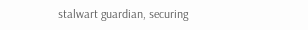stalwart guardian, securing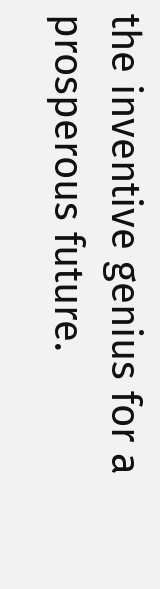the inventive genius for a prosperous future.